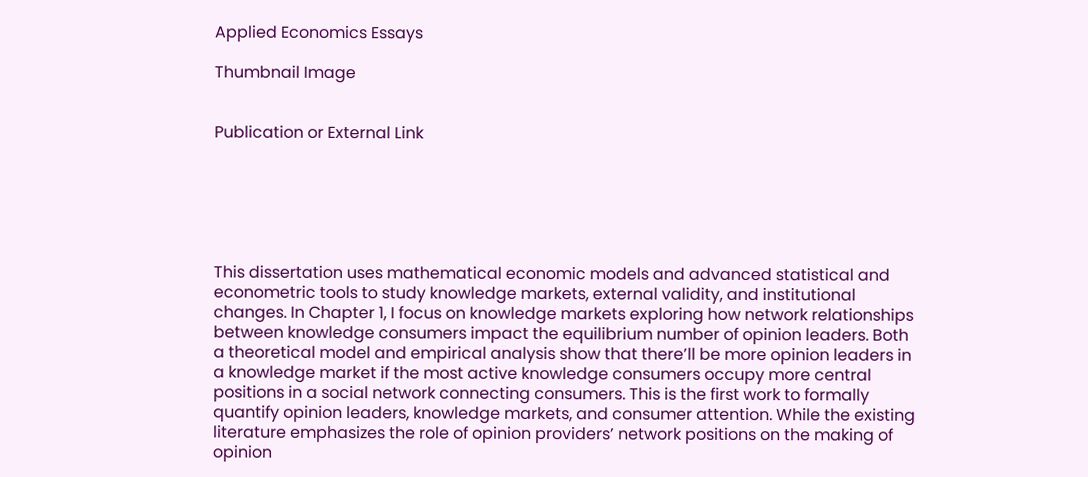Applied Economics Essays

Thumbnail Image


Publication or External Link






This dissertation uses mathematical economic models and advanced statistical and econometric tools to study knowledge markets, external validity, and institutional changes. In Chapter 1, I focus on knowledge markets exploring how network relationships between knowledge consumers impact the equilibrium number of opinion leaders. Both a theoretical model and empirical analysis show that there’ll be more opinion leaders in a knowledge market if the most active knowledge consumers occupy more central positions in a social network connecting consumers. This is the first work to formally quantify opinion leaders, knowledge markets, and consumer attention. While the existing literature emphasizes the role of opinion providers’ network positions on the making of opinion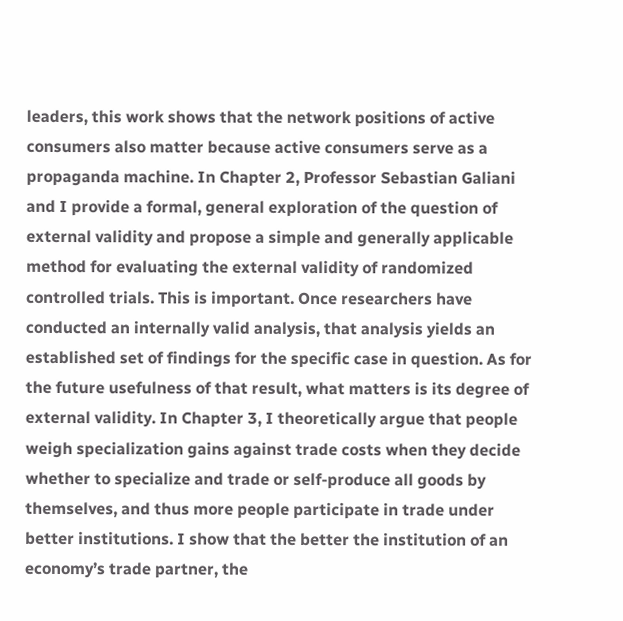leaders, this work shows that the network positions of active consumers also matter because active consumers serve as a propaganda machine. In Chapter 2, Professor Sebastian Galiani and I provide a formal, general exploration of the question of external validity and propose a simple and generally applicable method for evaluating the external validity of randomized controlled trials. This is important. Once researchers have conducted an internally valid analysis, that analysis yields an established set of findings for the specific case in question. As for the future usefulness of that result, what matters is its degree of external validity. In Chapter 3, I theoretically argue that people weigh specialization gains against trade costs when they decide whether to specialize and trade or self-produce all goods by themselves, and thus more people participate in trade under better institutions. I show that the better the institution of an economy’s trade partner, the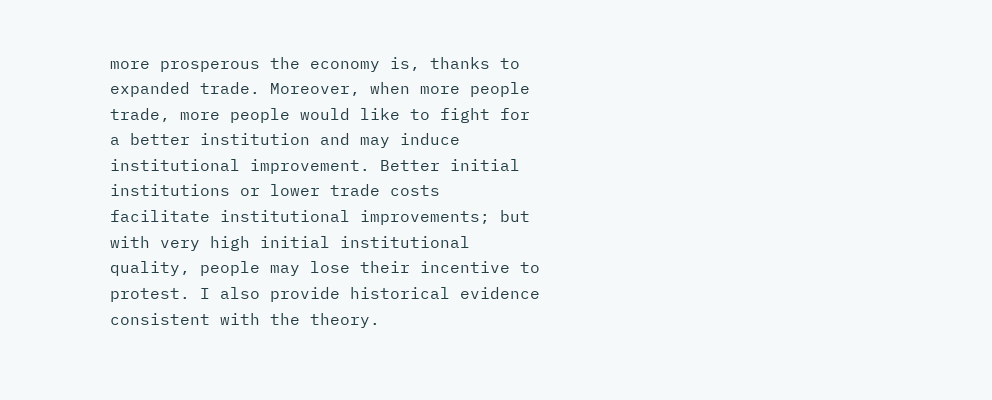more prosperous the economy is, thanks to expanded trade. Moreover, when more people trade, more people would like to fight for a better institution and may induce institutional improvement. Better initial institutions or lower trade costs facilitate institutional improvements; but with very high initial institutional quality, people may lose their incentive to protest. I also provide historical evidence consistent with the theory.